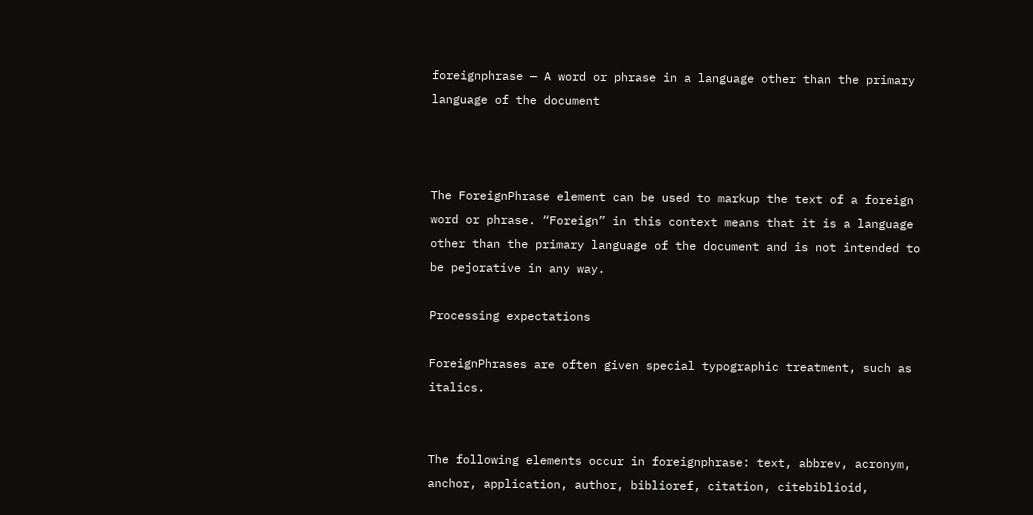foreignphrase — A word or phrase in a language other than the primary language of the document



The ForeignPhrase element can be used to markup the text of a foreign word or phrase. “Foreign” in this context means that it is a language other than the primary language of the document and is not intended to be pejorative in any way.

Processing expectations

ForeignPhrases are often given special typographic treatment, such as italics.


The following elements occur in foreignphrase: text, abbrev, acronym, anchor, application, author, biblioref, citation, citebiblioid,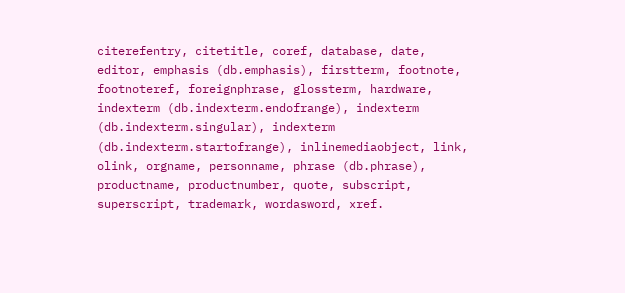citerefentry, citetitle, coref, database, date, editor, emphasis (db.emphasis), firstterm, footnote, footnoteref, foreignphrase, glossterm, hardware, indexterm (db.indexterm.endofrange), indexterm (db.indexterm.singular), indexterm (db.indexterm.startofrange), inlinemediaobject, link, olink, orgname, personname, phrase (db.phrase), productname, productnumber, quote, subscript, superscript, trademark, wordasword, xref.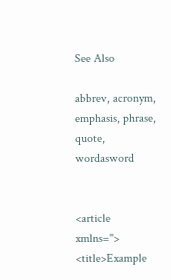See Also

abbrev, acronym, emphasis, phrase, quote, wordasword


<article xmlns=''>
<title>Example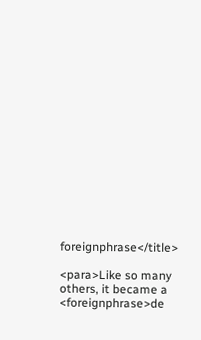foreignphrase</title>

<para>Like so many others, it became a <foreignphrase>de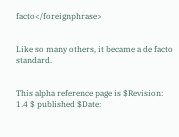facto</foreignphrase>


Like so many others, it became a de facto standard.


This alpha reference page is $Revision: 1.4 $ published $Date: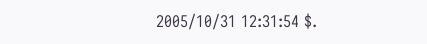2005/10/31 12:31:54 $.